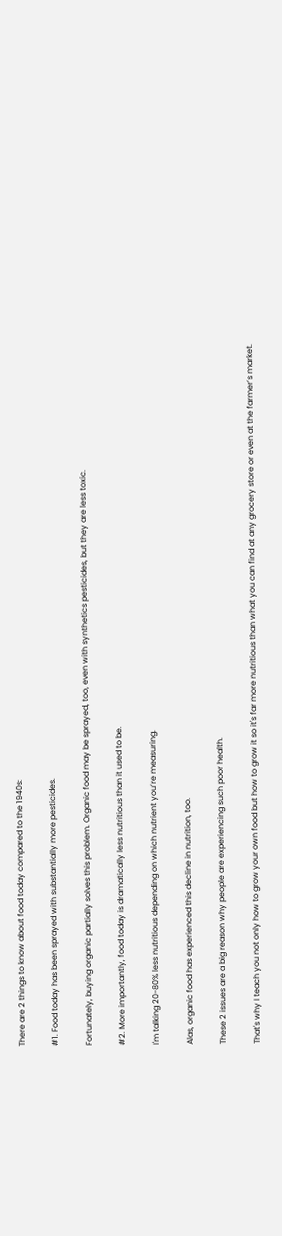There are 2 things to know about food today compared to the 1940s:

#1. Food today has been sprayed with substantially more pesticides.

Fortunately, buying organic partially solves this problem. Organic food may be sprayed, too, even with synthetics pesticides, but they are less toxic.

#2. More importantly, food today is dramatically less nutritious than it used to be.

I'm talking 20-80% less nutritious depending on which nutrient you’re measuring.

Alas, organic food has experienced this decline in nutrition, too.

These 2 issues are a big reason why people are experiencing such poor health.

That's why I teach you not only how to grow your own food but how to grow it so it's far more nutritious than what you can find at any grocery store or even at the farmer’s market.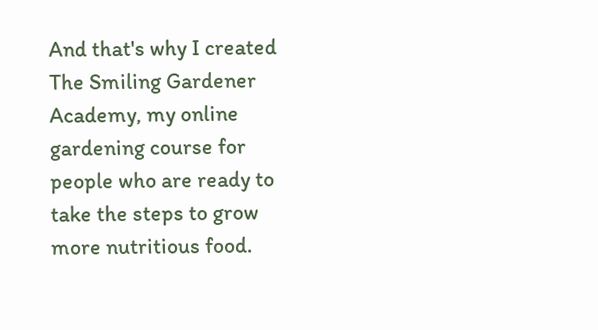And that's why I created The Smiling Gardener Academy, my online gardening course for people who are ready to take the steps to grow more nutritious food.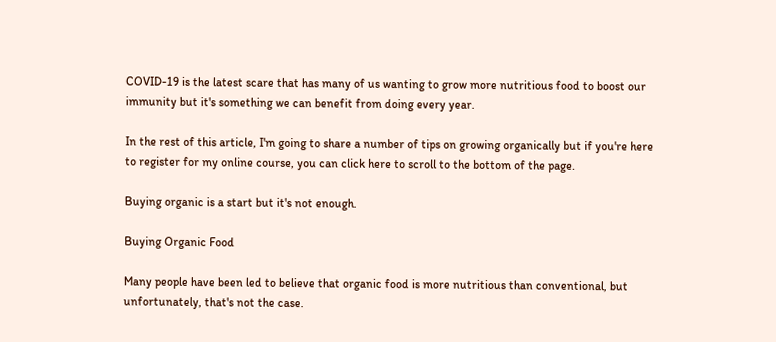COVID-19 is the latest scare that has many of us wanting to grow more nutritious food to boost our immunity but it's something we can benefit from doing every year.

In the rest of this article, I'm going to share a number of tips on growing organically but if you're here to register for my online course, you can click here to scroll to the bottom of the page.

Buying organic is a start but it's not enough.

Buying Organic Food

Many people have been led to believe that organic food is more nutritious than conventional, but unfortunately, that's not the case.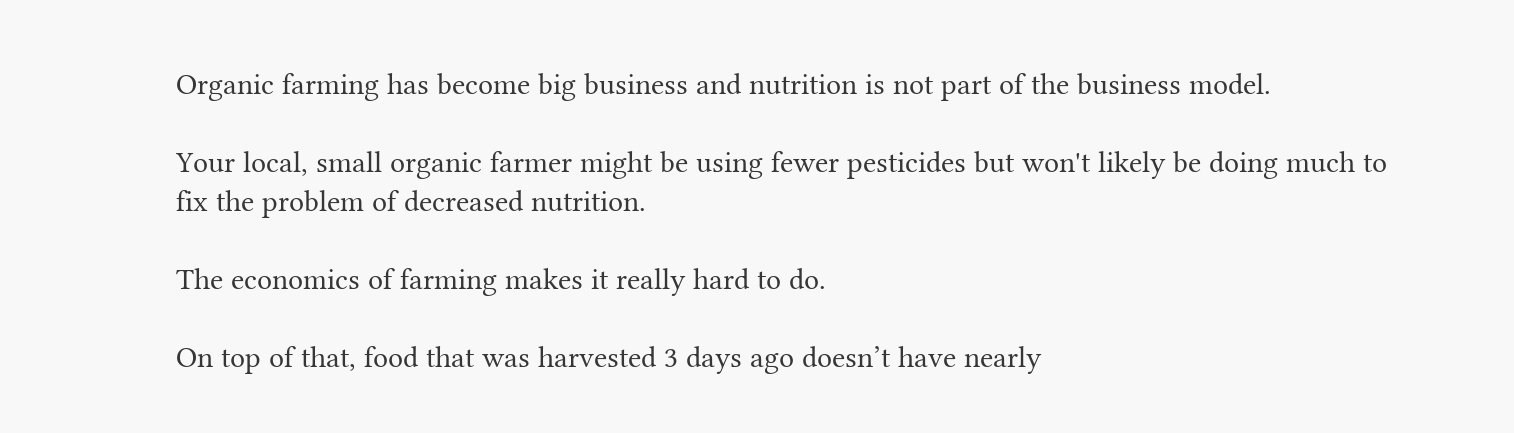Organic farming has become big business and nutrition is not part of the business model.

Your local, small organic farmer might be using fewer pesticides but won't likely be doing much to fix the problem of decreased nutrition.

The economics of farming makes it really hard to do.

On top of that, food that was harvested 3 days ago doesn’t have nearly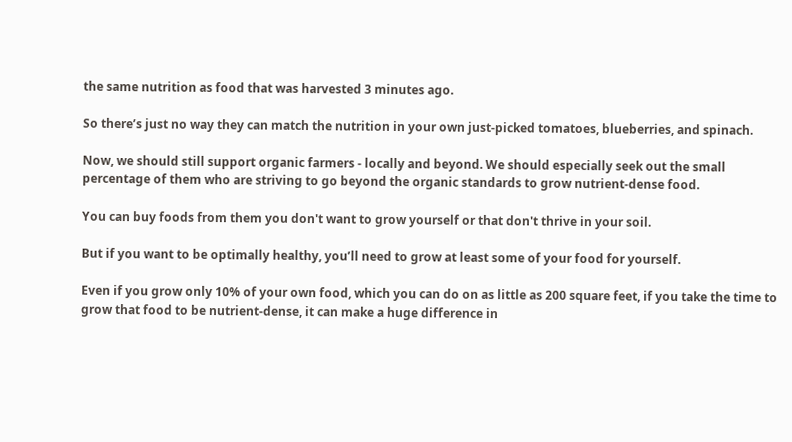the same nutrition as food that was harvested 3 minutes ago.

So there’s just no way they can match the nutrition in your own just-picked tomatoes, blueberries, and spinach.

Now, we should still support organic farmers - locally and beyond. We should especially seek out the small percentage of them who are striving to go beyond the organic standards to grow nutrient-dense food.

You can buy foods from them you don't want to grow yourself or that don't thrive in your soil.

But if you want to be optimally healthy, you’ll need to grow at least some of your food for yourself.

Even if you grow only 10% of your own food, which you can do on as little as 200 square feet, if you take the time to grow that food to be nutrient-dense, it can make a huge difference in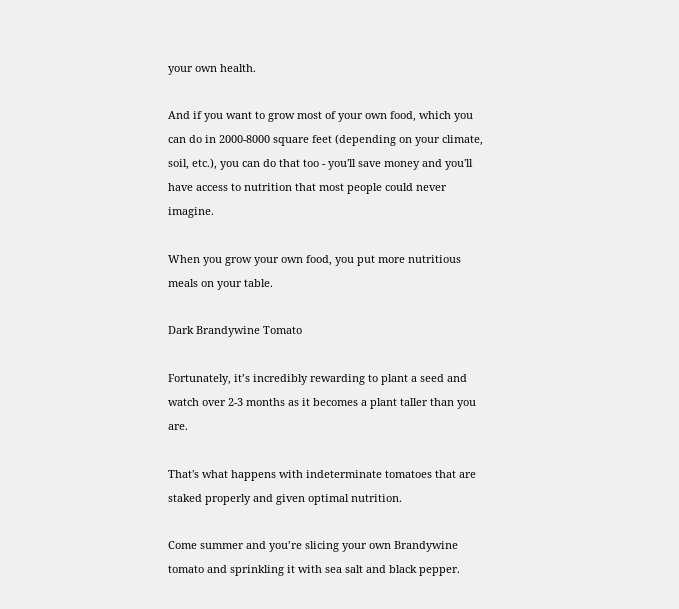your own health.

And if you want to grow most of your own food, which you can do in 2000-8000 square feet (depending on your climate, soil, etc.), you can do that too - you'll save money and you'll have access to nutrition that most people could never imagine.

When you grow your own food, you put more nutritious meals on your table.

Dark Brandywine Tomato

Fortunately, it’s incredibly rewarding to plant a seed and watch over 2-3 months as it becomes a plant taller than you are.

That's what happens with indeterminate tomatoes that are staked properly and given optimal nutrition.

Come summer and you’re slicing your own Brandywine tomato and sprinkling it with sea salt and black pepper.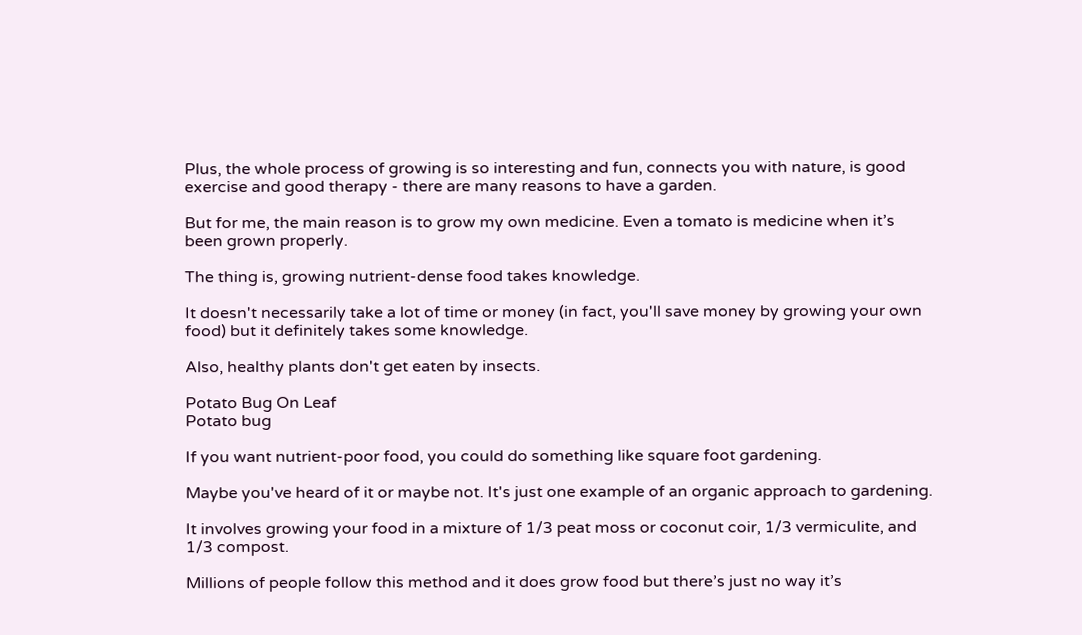Plus, the whole process of growing is so interesting and fun, connects you with nature, is good exercise and good therapy - there are many reasons to have a garden.

But for me, the main reason is to grow my own medicine. Even a tomato is medicine when it’s been grown properly.

The thing is, growing nutrient-dense food takes knowledge.

It doesn't necessarily take a lot of time or money (in fact, you'll save money by growing your own food) but it definitely takes some knowledge.

Also, healthy plants don't get eaten by insects.

Potato Bug On Leaf
Potato bug

If you want nutrient-poor food, you could do something like square foot gardening.

Maybe you've heard of it or maybe not. It's just one example of an organic approach to gardening.

It involves growing your food in a mixture of 1/3 peat moss or coconut coir, 1/3 vermiculite, and 1/3 compost.

Millions of people follow this method and it does grow food but there’s just no way it’s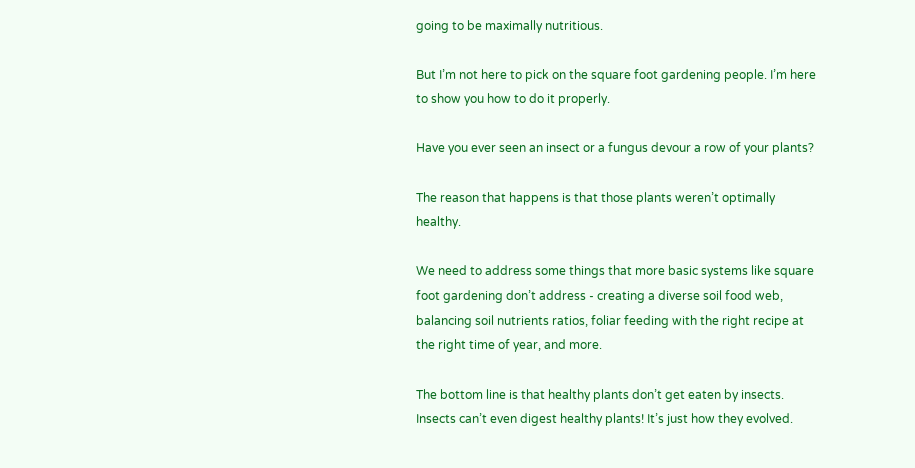going to be maximally nutritious.

But I’m not here to pick on the square foot gardening people. I’m here to show you how to do it properly.

Have you ever seen an insect or a fungus devour a row of your plants?

The reason that happens is that those plants weren’t optimally healthy.

We need to address some things that more basic systems like square foot gardening don’t address - creating a diverse soil food web, balancing soil nutrients ratios, foliar feeding with the right recipe at the right time of year, and more.

The bottom line is that healthy plants don’t get eaten by insects. Insects can’t even digest healthy plants! It’s just how they evolved.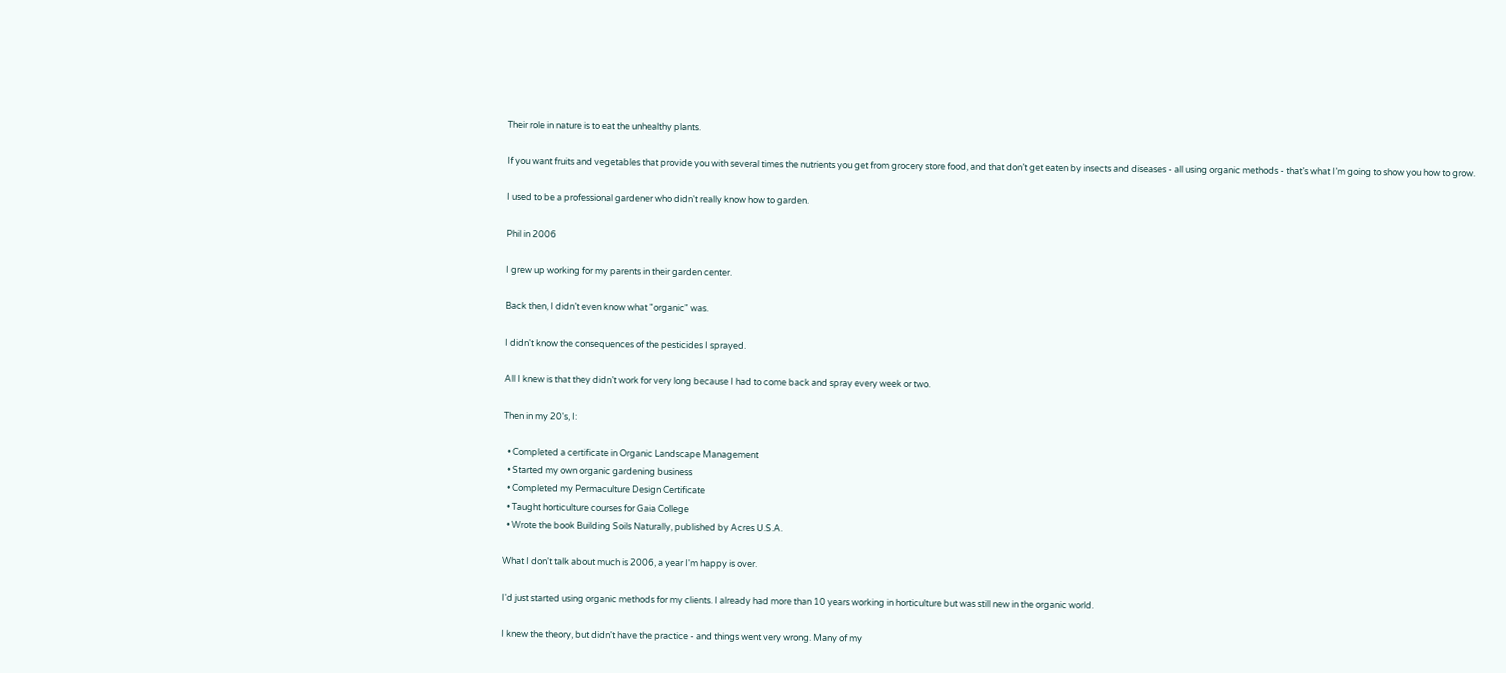Their role in nature is to eat the unhealthy plants.

If you want fruits and vegetables that provide you with several times the nutrients you get from grocery store food, and that don’t get eaten by insects and diseases - all using organic methods - that’s what I’m going to show you how to grow.

I used to be a professional gardener who didn't really know how to garden.

Phil in 2006

I grew up working for my parents in their garden center.

Back then, I didn’t even know what "organic" was.

I didn't know the consequences of the pesticides I sprayed.

All I knew is that they didn’t work for very long because I had to come back and spray every week or two.

Then in my 20's, I:

  • Completed a certificate in Organic Landscape Management
  • Started my own organic gardening business
  • Completed my Permaculture Design Certificate
  • Taught horticulture courses for Gaia College
  • Wrote the book Building Soils Naturally, published by Acres U.S.A.

What I don't talk about much is 2006, a year I'm happy is over.

I'd just started using organic methods for my clients. I already had more than 10 years working in horticulture but was still new in the organic world.

I knew the theory, but didn't have the practice - and things went very wrong. Many of my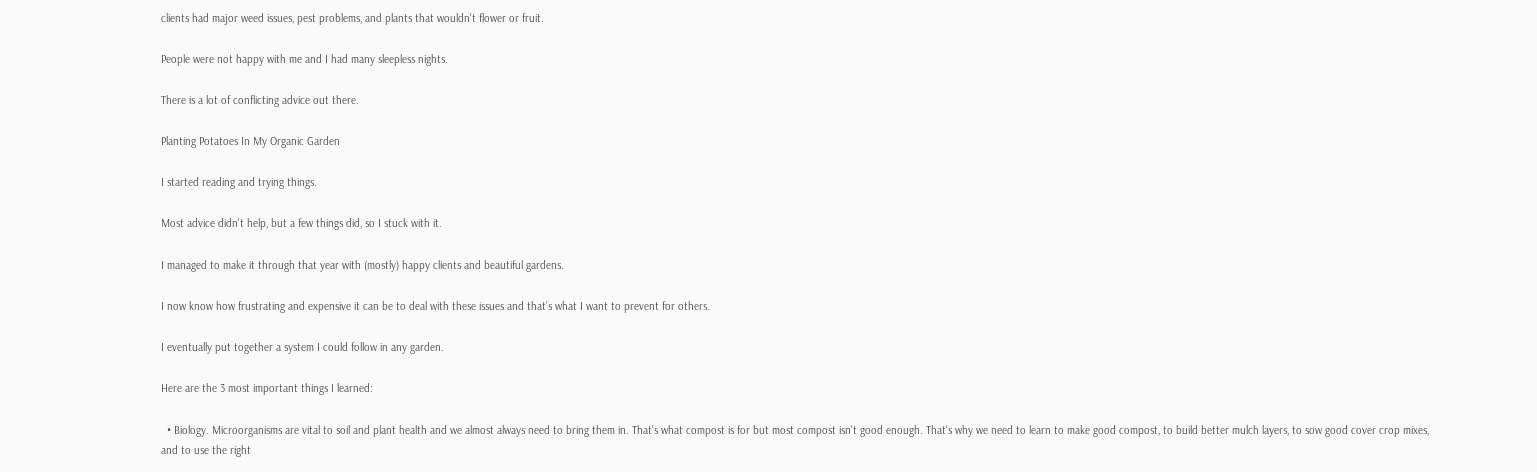clients had major weed issues, pest problems, and plants that wouldn't flower or fruit.

People were not happy with me and I had many sleepless nights.

There is a lot of conflicting advice out there.

Planting Potatoes In My Organic Garden

I started reading and trying things.

Most advice didn't help, but a few things did, so I stuck with it.

I managed to make it through that year with (mostly) happy clients and beautiful gardens.

I now know how frustrating and expensive it can be to deal with these issues and that’s what I want to prevent for others.

I eventually put together a system I could follow in any garden.

Here are the 3 most important things I learned:

  • Biology. Microorganisms are vital to soil and plant health and we almost always need to bring them in. That's what compost is for but most compost isn't good enough. That's why we need to learn to make good compost, to build better mulch layers, to sow good cover crop mixes, and to use the right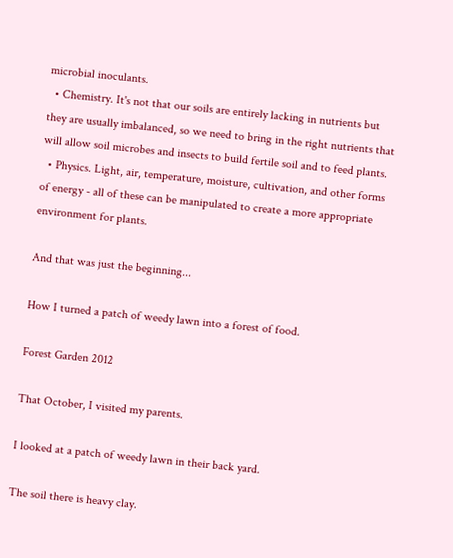microbial inoculants.
  • Chemistry. It's not that our soils are entirely lacking in nutrients but they are usually imbalanced, so we need to bring in the right nutrients that will allow soil microbes and insects to build fertile soil and to feed plants.
  • Physics. Light, air, temperature, moisture, cultivation, and other forms of energy - all of these can be manipulated to create a more appropriate environment for plants.

And that was just the beginning...

How I turned a patch of weedy lawn into a forest of food.

Forest Garden 2012

That October, I visited my parents.

I looked at a patch of weedy lawn in their back yard.

The soil there is heavy clay.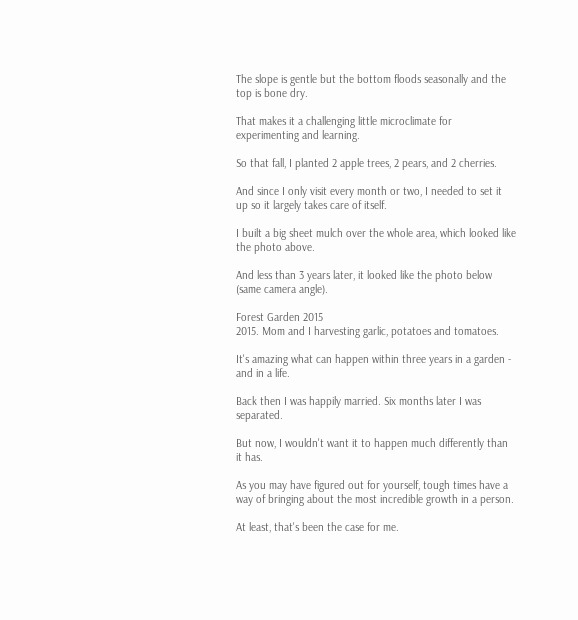The slope is gentle but the bottom floods seasonally and the top is bone dry.

That makes it a challenging little microclimate for experimenting and learning.

So that fall, I planted 2 apple trees, 2 pears, and 2 cherries.

And since I only visit every month or two, I needed to set it up so it largely takes care of itself.

I built a big sheet mulch over the whole area, which looked like the photo above.

And less than 3 years later, it looked like the photo below (same camera angle).

Forest Garden 2015
2015. Mom and I harvesting garlic, potatoes and tomatoes.

It's amazing what can happen within three years in a garden - and in a life.

Back then I was happily married. Six months later I was separated.

But now, I wouldn't want it to happen much differently than it has.

As you may have figured out for yourself, tough times have a way of bringing about the most incredible growth in a person.

At least, that's been the case for me.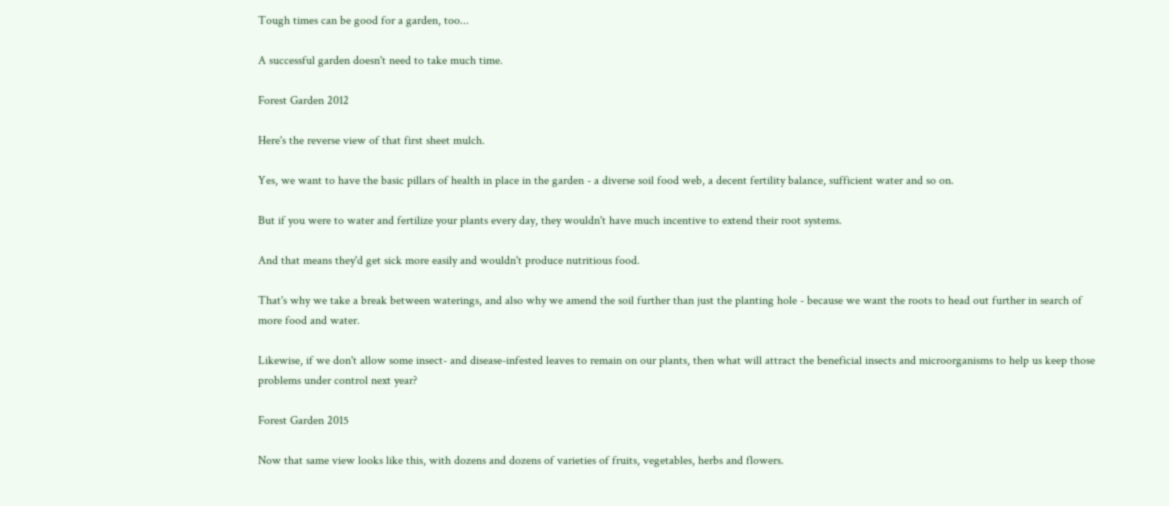Tough times can be good for a garden, too...

A successful garden doesn't need to take much time.

Forest Garden 2012

Here's the reverse view of that first sheet mulch.

Yes, we want to have the basic pillars of health in place in the garden - a diverse soil food web, a decent fertility balance, sufficient water and so on.

But if you were to water and fertilize your plants every day, they wouldn't have much incentive to extend their root systems.

And that means they'd get sick more easily and wouldn't produce nutritious food.

That's why we take a break between waterings, and also why we amend the soil further than just the planting hole - because we want the roots to head out further in search of more food and water.

Likewise, if we don't allow some insect- and disease-infested leaves to remain on our plants, then what will attract the beneficial insects and microorganisms to help us keep those problems under control next year?

Forest Garden 2015

Now that same view looks like this, with dozens and dozens of varieties of fruits, vegetables, herbs and flowers.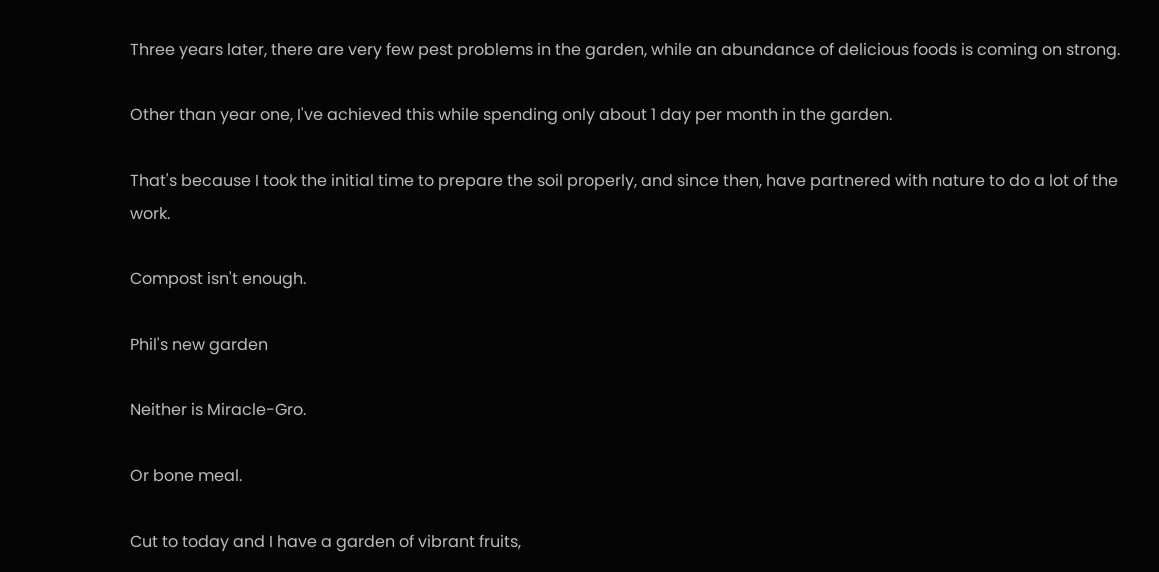Three years later, there are very few pest problems in the garden, while an abundance of delicious foods is coming on strong.

Other than year one, I've achieved this while spending only about 1 day per month in the garden.

That's because I took the initial time to prepare the soil properly, and since then, have partnered with nature to do a lot of the work.

Compost isn't enough.

Phil's new garden

Neither is Miracle-Gro.

Or bone meal.

Cut to today and I have a garden of vibrant fruits,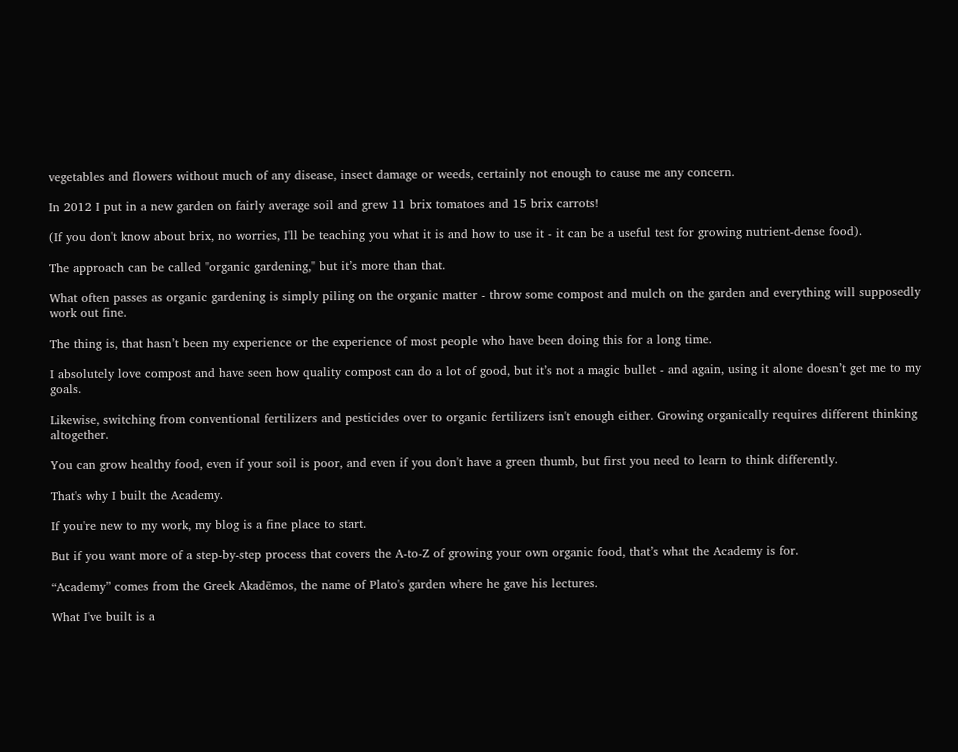vegetables and flowers without much of any disease, insect damage or weeds, certainly not enough to cause me any concern.

In 2012 I put in a new garden on fairly average soil and grew 11 brix tomatoes and 15 brix carrots!

(If you don't know about brix, no worries, I'll be teaching you what it is and how to use it - it can be a useful test for growing nutrient-dense food).

The approach can be called "organic gardening," but it’s more than that.

What often passes as organic gardening is simply piling on the organic matter - throw some compost and mulch on the garden and everything will supposedly work out fine.

The thing is, that hasn’t been my experience or the experience of most people who have been doing this for a long time.

I absolutely love compost and have seen how quality compost can do a lot of good, but it’s not a magic bullet - and again, using it alone doesn’t get me to my goals.

Likewise, switching from conventional fertilizers and pesticides over to organic fertilizers isn't enough either. Growing organically requires different thinking altogether.

You can grow healthy food, even if your soil is poor, and even if you don't have a green thumb, but first you need to learn to think differently.

That's why I built the Academy.

If you're new to my work, my blog is a fine place to start.

But if you want more of a step-by-step process that covers the A-to-Z of growing your own organic food, that’s what the Academy is for.

“Academy” comes from the Greek Akadēmos, the name of Plato's garden where he gave his lectures.

What I've built is a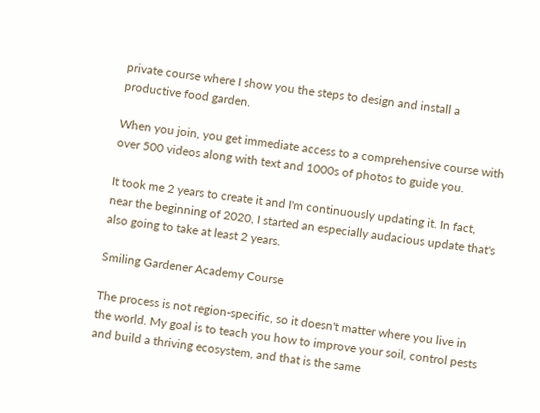private course where I show you the steps to design and install a productive food garden.

When you join, you get immediate access to a comprehensive course with over 500 videos along with text and 1000s of photos to guide you.

It took me 2 years to create it and I'm continuously updating it. In fact, near the beginning of 2020, I started an especially audacious update that's also going to take at least 2 years.

Smiling Gardener Academy Course

The process is not region-specific, so it doesn't matter where you live in the world. My goal is to teach you how to improve your soil, control pests and build a thriving ecosystem, and that is the same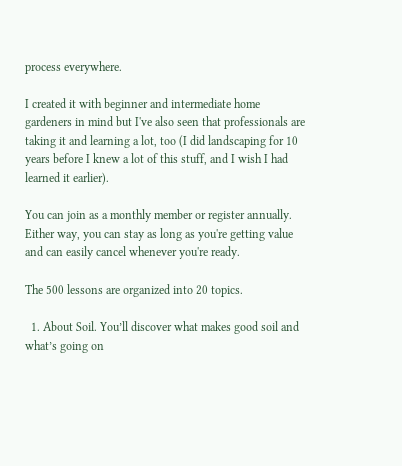process everywhere.

I created it with beginner and intermediate home gardeners in mind but I've also seen that professionals are taking it and learning a lot, too (I did landscaping for 10 years before I knew a lot of this stuff, and I wish I had learned it earlier).

You can join as a monthly member or register annually. Either way, you can stay as long as you're getting value and can easily cancel whenever you're ready.

The 500 lessons are organized into 20 topics.

  1. About Soil. You’ll discover what makes good soil and what’s going on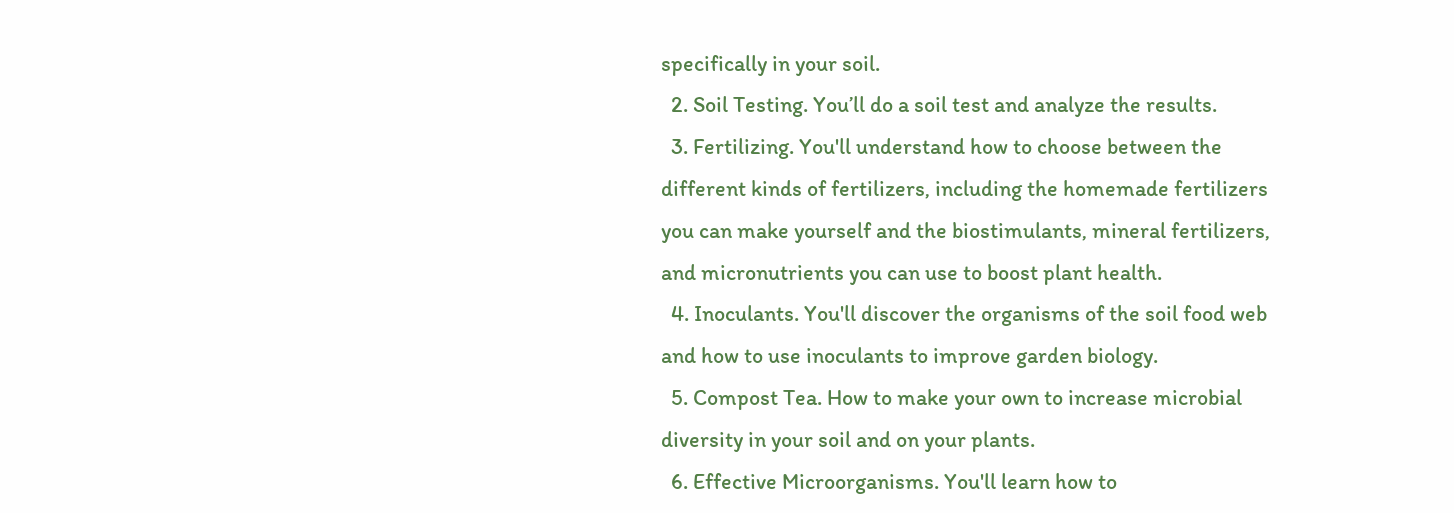specifically in your soil.
  2. Soil Testing. You’ll do a soil test and analyze the results.
  3. Fertilizing. You'll understand how to choose between the different kinds of fertilizers, including the homemade fertilizers you can make yourself and the biostimulants, mineral fertilizers, and micronutrients you can use to boost plant health.
  4. Inoculants. You'll discover the organisms of the soil food web and how to use inoculants to improve garden biology.
  5. Compost Tea. How to make your own to increase microbial diversity in your soil and on your plants.
  6. Effective Microorganisms. You'll learn how to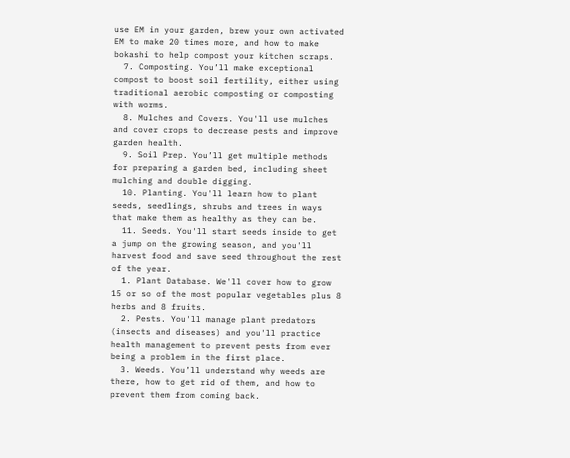use EM in your garden, brew your own activated EM to make 20 times more, and how to make bokashi to help compost your kitchen scraps.
  7. Composting. You’ll make exceptional compost to boost soil fertility, either using traditional aerobic composting or composting with worms.
  8. Mulches and Covers. You'll use mulches and cover crops to decrease pests and improve garden health.
  9. Soil Prep. You’ll get multiple methods for preparing a garden bed, including sheet mulching and double digging.
  10. Planting. You'll learn how to plant seeds, seedlings, shrubs and trees in ways that make them as healthy as they can be.
  11. Seeds. You'll start seeds inside to get a jump on the growing season, and you'll harvest food and save seed throughout the rest of the year.
  1. Plant Database. We'll cover how to grow 15 or so of the most popular vegetables plus 8 herbs and 8 fruits.
  2. Pests. You'll manage plant predators (insects and diseases) and you'll practice health management to prevent pests from ever being a problem in the first place.
  3. Weeds. You’ll understand why weeds are there, how to get rid of them, and how to prevent them from coming back.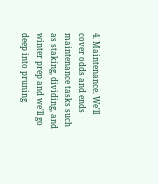4. Maintenance. We'll cover odds and ends maintenance tasks such as staking, dividing, and winter prep and we'll go deep into pruning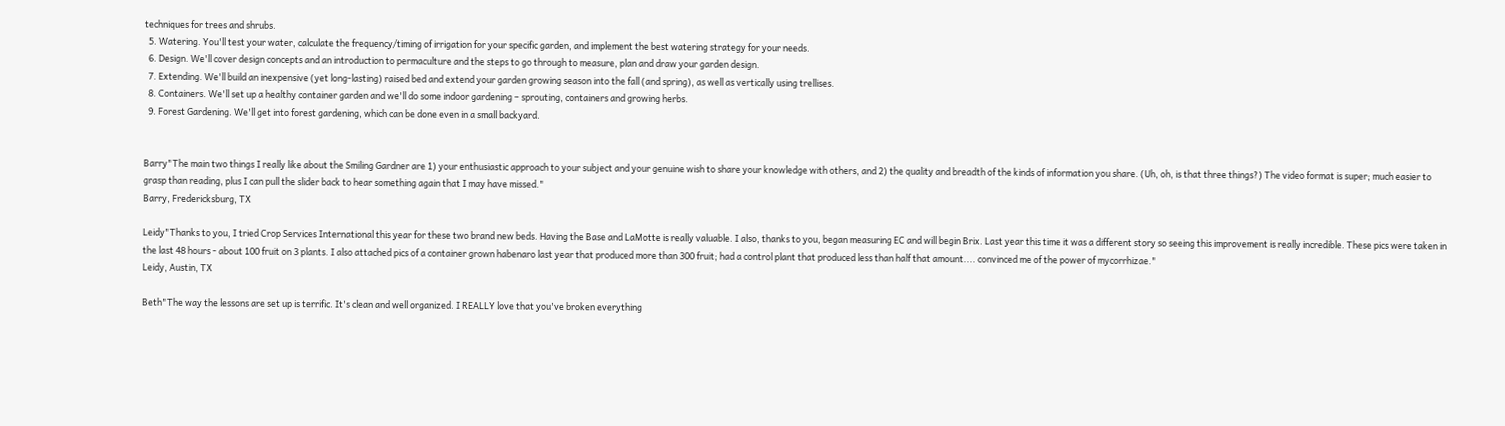techniques for trees and shrubs.
  5. Watering. You'll test your water, calculate the frequency/timing of irrigation for your specific garden, and implement the best watering strategy for your needs.
  6. Design. We'll cover design concepts and an introduction to permaculture and the steps to go through to measure, plan and draw your garden design.
  7. Extending. We'll build an inexpensive (yet long-lasting) raised bed and extend your garden growing season into the fall (and spring), as well as vertically using trellises.
  8. Containers. We'll set up a healthy container garden and we'll do some indoor gardening – sprouting, containers and growing herbs.
  9. Forest Gardening. We'll get into forest gardening, which can be done even in a small backyard.


Barry"The main two things I really like about the Smiling Gardner are 1) your enthusiastic approach to your subject and your genuine wish to share your knowledge with others, and 2) the quality and breadth of the kinds of information you share. (Uh, oh, is that three things?) The video format is super; much easier to grasp than reading, plus I can pull the slider back to hear something again that I may have missed."
Barry, Fredericksburg, TX

Leidy"Thanks to you, I tried Crop Services International this year for these two brand new beds. Having the Base and LaMotte is really valuable. I also, thanks to you, began measuring EC and will begin Brix. Last year this time it was a different story so seeing this improvement is really incredible. These pics were taken in the last 48 hours - about 100 fruit on 3 plants. I also attached pics of a container grown habenaro last year that produced more than 300 fruit; had a control plant that produced less than half that amount.... convinced me of the power of mycorrhizae."
Leidy, Austin, TX

Beth"The way the lessons are set up is terrific. It's clean and well organized. I REALLY love that you've broken everything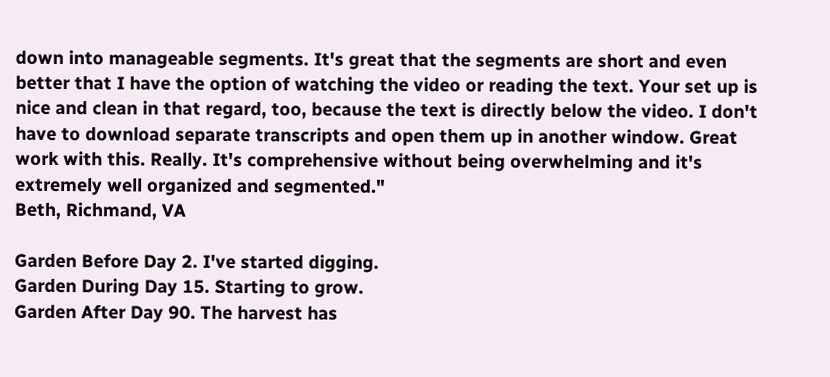down into manageable segments. It's great that the segments are short and even better that I have the option of watching the video or reading the text. Your set up is nice and clean in that regard, too, because the text is directly below the video. I don't have to download separate transcripts and open them up in another window. Great work with this. Really. It's comprehensive without being overwhelming and it's extremely well organized and segmented."
Beth, Richmand, VA

Garden Before Day 2. I've started digging.
Garden During Day 15. Starting to grow.
Garden After Day 90. The harvest has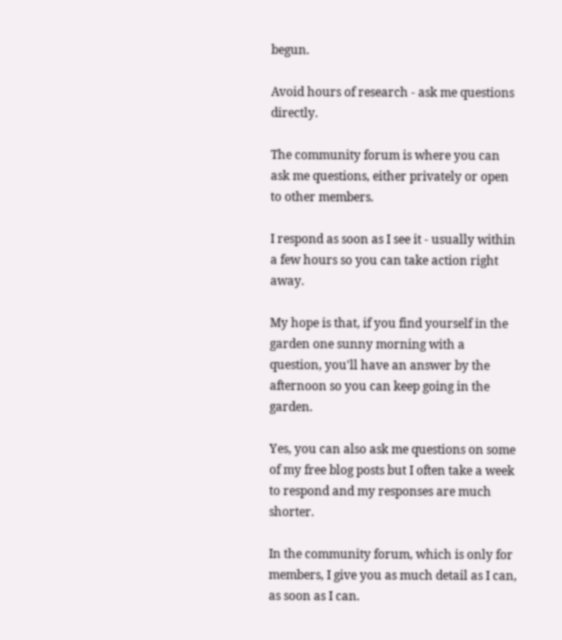begun.

Avoid hours of research - ask me questions directly.

The community forum is where you can ask me questions, either privately or open to other members.

I respond as soon as I see it - usually within a few hours so you can take action right away.

My hope is that, if you find yourself in the garden one sunny morning with a question, you'll have an answer by the afternoon so you can keep going in the garden.

Yes, you can also ask me questions on some of my free blog posts but I often take a week to respond and my responses are much shorter.

In the community forum, which is only for members, I give you as much detail as I can, as soon as I can.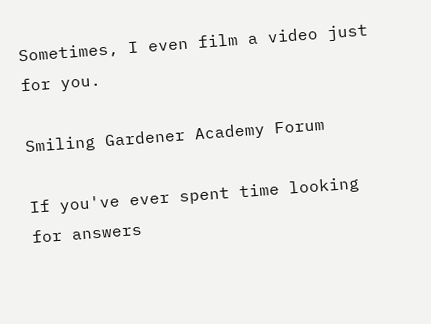Sometimes, I even film a video just for you.

Smiling Gardener Academy Forum

If you've ever spent time looking for answers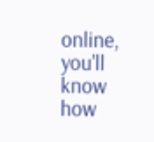online, you'll know how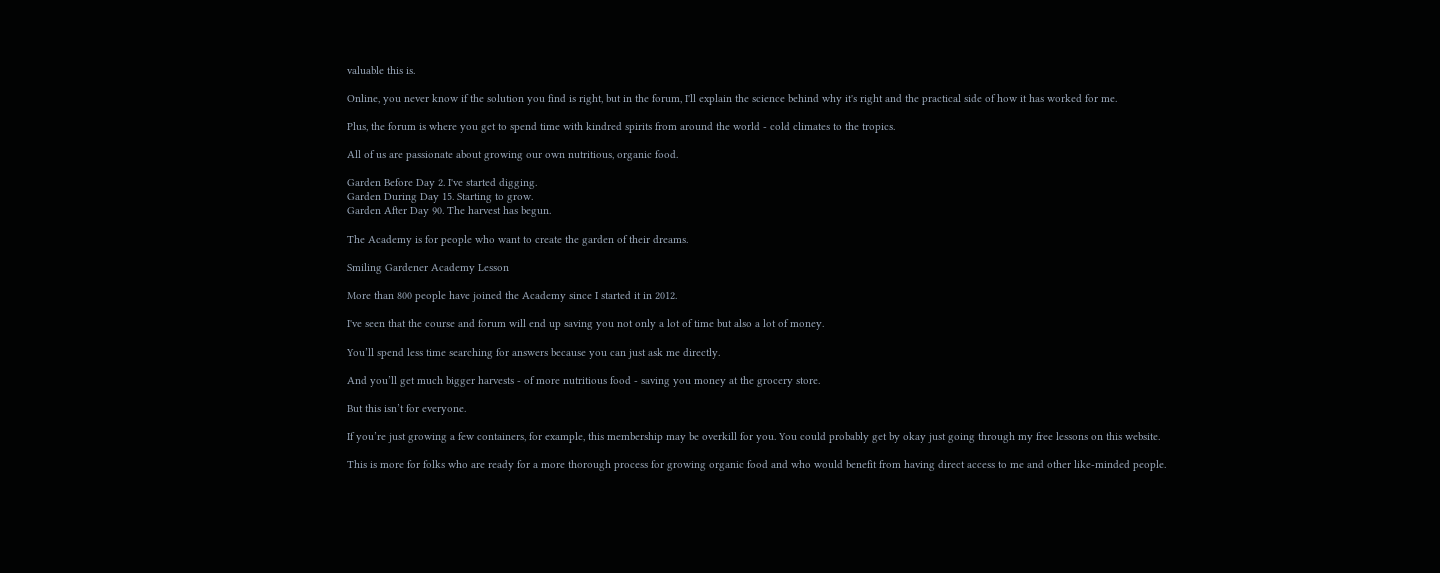valuable this is.

Online, you never know if the solution you find is right, but in the forum, I'll explain the science behind why it's right and the practical side of how it has worked for me.

Plus, the forum is where you get to spend time with kindred spirits from around the world - cold climates to the tropics.

All of us are passionate about growing our own nutritious, organic food.

Garden Before Day 2. I've started digging.
Garden During Day 15. Starting to grow.
Garden After Day 90. The harvest has begun.

The Academy is for people who want to create the garden of their dreams.

Smiling Gardener Academy Lesson

More than 800 people have joined the Academy since I started it in 2012.

I've seen that the course and forum will end up saving you not only a lot of time but also a lot of money.

You’ll spend less time searching for answers because you can just ask me directly.

And you’ll get much bigger harvests - of more nutritious food - saving you money at the grocery store.

But this isn’t for everyone.

If you’re just growing a few containers, for example, this membership may be overkill for you. You could probably get by okay just going through my free lessons on this website.

This is more for folks who are ready for a more thorough process for growing organic food and who would benefit from having direct access to me and other like-minded people.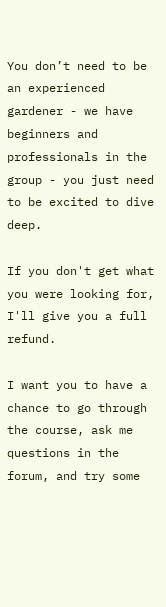You don’t need to be an experienced gardener - we have beginners and professionals in the group - you just need to be excited to dive deep.

If you don't get what you were looking for, I'll give you a full refund.

I want you to have a chance to go through the course, ask me questions in the forum, and try some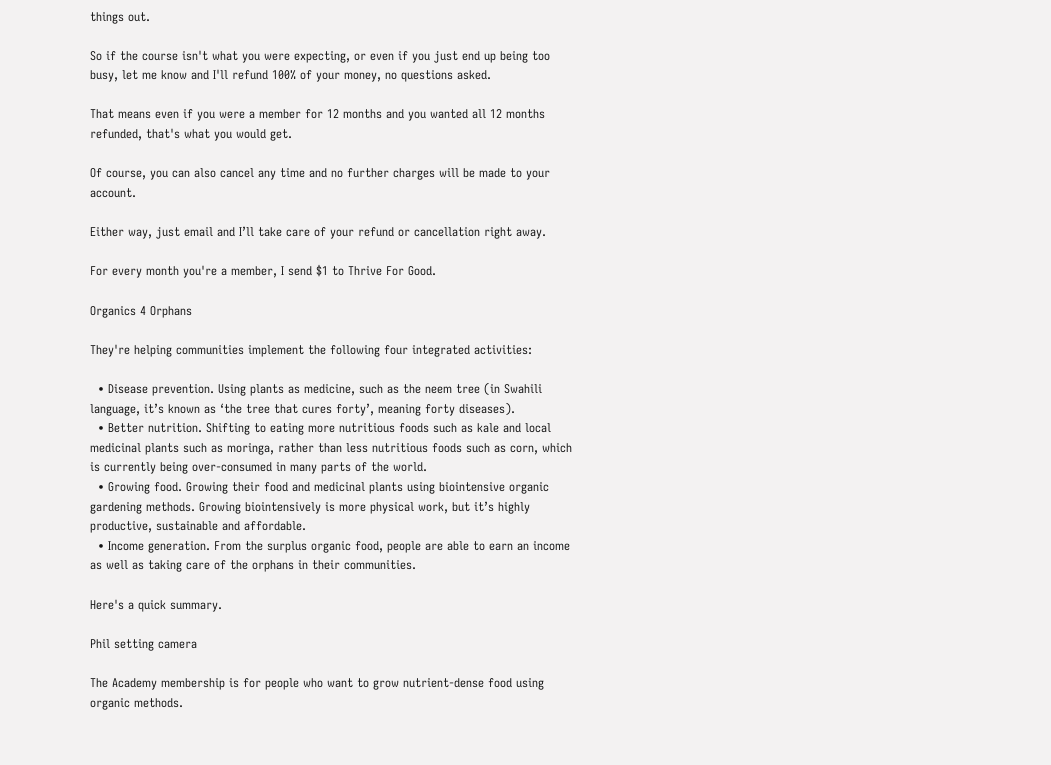things out.

So if the course isn't what you were expecting, or even if you just end up being too busy, let me know and I'll refund 100% of your money, no questions asked.

That means even if you were a member for 12 months and you wanted all 12 months refunded, that's what you would get.

Of course, you can also cancel any time and no further charges will be made to your account.

Either way, just email and I’ll take care of your refund or cancellation right away.

For every month you're a member, I send $1 to Thrive For Good.

Organics 4 Orphans

They're helping communities implement the following four integrated activities:

  • Disease prevention. Using plants as medicine, such as the neem tree (in Swahili language, it’s known as ‘the tree that cures forty’, meaning forty diseases).
  • Better nutrition. Shifting to eating more nutritious foods such as kale and local medicinal plants such as moringa, rather than less nutritious foods such as corn, which is currently being over-consumed in many parts of the world.
  • Growing food. Growing their food and medicinal plants using biointensive organic gardening methods. Growing biointensively is more physical work, but it’s highly productive, sustainable and affordable.
  • Income generation. From the surplus organic food, people are able to earn an income as well as taking care of the orphans in their communities.

Here's a quick summary.

Phil setting camera

The Academy membership is for people who want to grow nutrient-dense food using organic methods.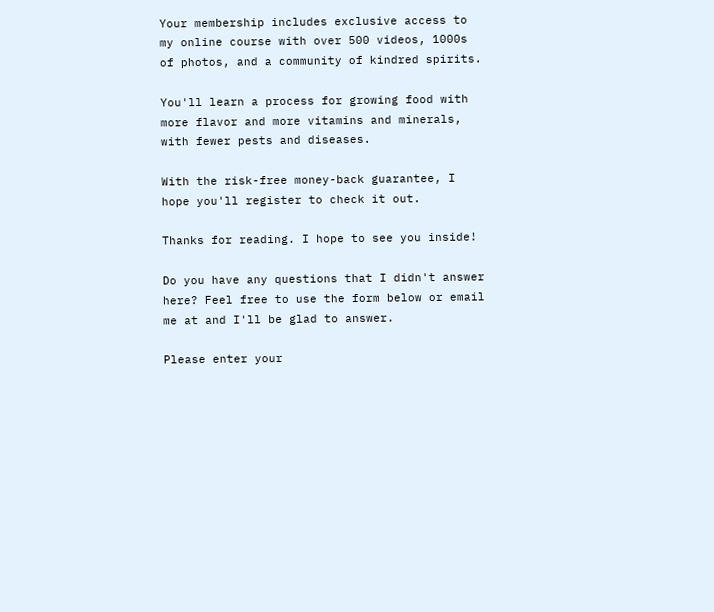Your membership includes exclusive access to my online course with over 500 videos, 1000s of photos, and a community of kindred spirits.

You'll learn a process for growing food with more flavor and more vitamins and minerals, with fewer pests and diseases.

With the risk-free money-back guarantee, I hope you'll register to check it out.

Thanks for reading. I hope to see you inside!

Do you have any questions that I didn't answer here? Feel free to use the form below or email me at and I'll be glad to answer.

Please enter your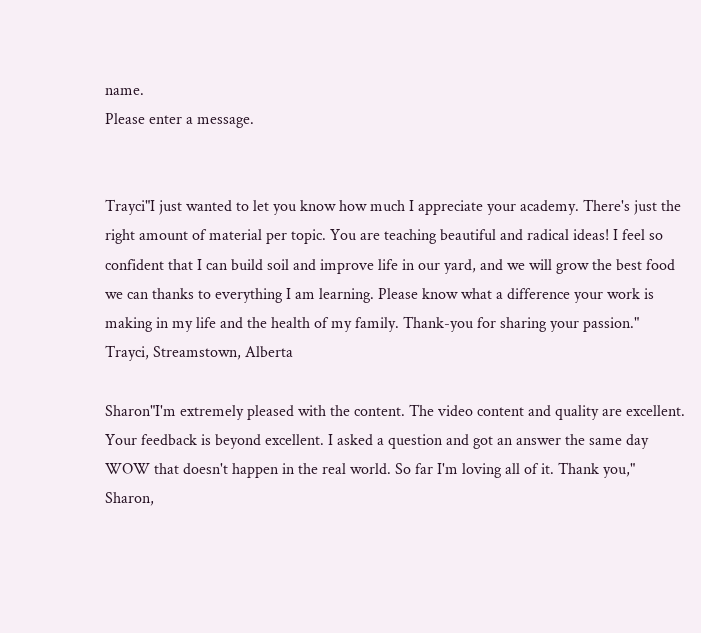name.
Please enter a message.


Trayci"I just wanted to let you know how much I appreciate your academy. There's just the right amount of material per topic. You are teaching beautiful and radical ideas! I feel so confident that I can build soil and improve life in our yard, and we will grow the best food we can thanks to everything I am learning. Please know what a difference your work is making in my life and the health of my family. Thank-you for sharing your passion."
Trayci, Streamstown, Alberta

Sharon"I'm extremely pleased with the content. The video content and quality are excellent. Your feedback is beyond excellent. I asked a question and got an answer the same day WOW that doesn't happen in the real world. So far I'm loving all of it. Thank you,"
Sharon,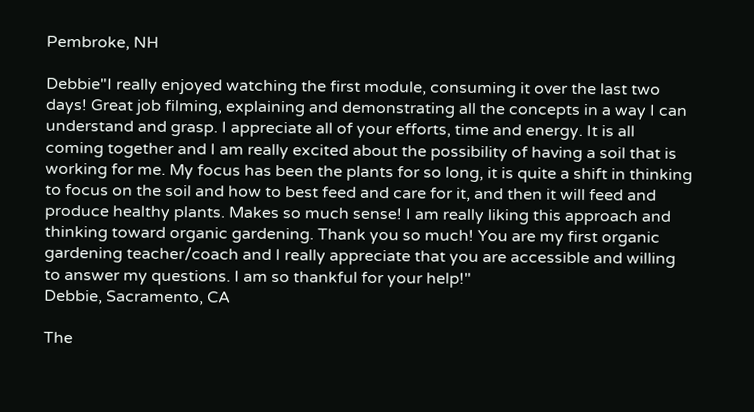Pembroke, NH

Debbie"I really enjoyed watching the first module, consuming it over the last two days! Great job filming, explaining and demonstrating all the concepts in a way I can understand and grasp. I appreciate all of your efforts, time and energy. It is all coming together and I am really excited about the possibility of having a soil that is working for me. My focus has been the plants for so long, it is quite a shift in thinking to focus on the soil and how to best feed and care for it, and then it will feed and produce healthy plants. Makes so much sense! I am really liking this approach and thinking toward organic gardening. Thank you so much! You are my first organic gardening teacher/coach and I really appreciate that you are accessible and willing to answer my questions. I am so thankful for your help!"
Debbie, Sacramento, CA

The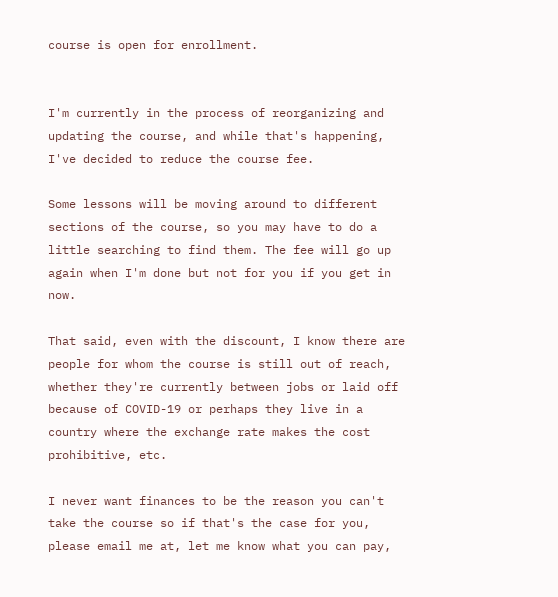course is open for enrollment.


I'm currently in the process of reorganizing and updating the course, and while that's happening, I've decided to reduce the course fee.

Some lessons will be moving around to different sections of the course, so you may have to do a little searching to find them. The fee will go up again when I'm done but not for you if you get in now.

That said, even with the discount, I know there are people for whom the course is still out of reach, whether they're currently between jobs or laid off because of COVID-19 or perhaps they live in a country where the exchange rate makes the cost prohibitive, etc.

I never want finances to be the reason you can't take the course so if that's the case for you, please email me at, let me know what you can pay,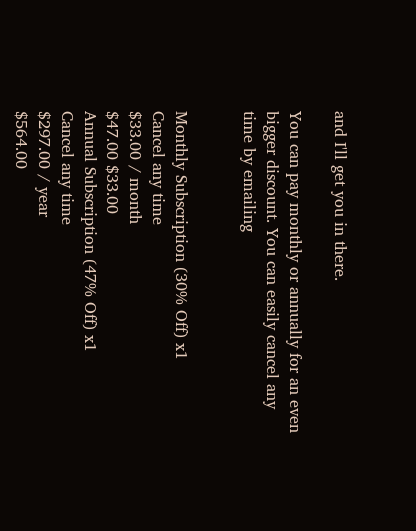and I'll get you in there.

You can pay monthly or annually for an even bigger discount. You can easily cancel any time by emailing


Monthly Subscription (30% Off) x1
Cancel any time
$33.00 / month
$47.00 $33.00
Annual Subscription (47% Off) x1
Cancel any time
$297.00 / year
$564.00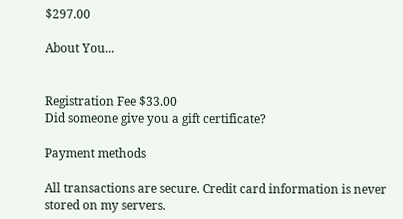$297.00

About You...


Registration Fee $33.00
Did someone give you a gift certificate?

Payment methods

All transactions are secure. Credit card information is never stored on my servers.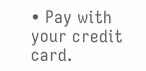• Pay with your credit card.